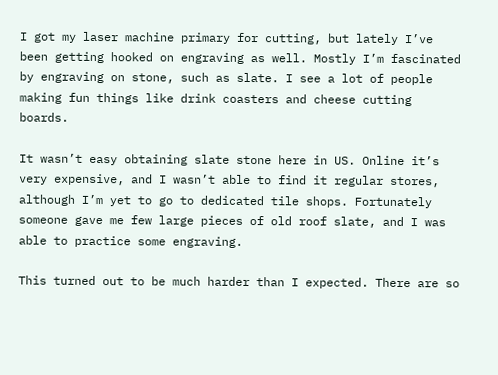I got my laser machine primary for cutting, but lately I’ve been getting hooked on engraving as well. Mostly I’m fascinated by engraving on stone, such as slate. I see a lot of people making fun things like drink coasters and cheese cutting boards.

It wasn’t easy obtaining slate stone here in US. Online it’s very expensive, and I wasn’t able to find it regular stores, although I’m yet to go to dedicated tile shops. Fortunately someone gave me few large pieces of old roof slate, and I was able to practice some engraving.

This turned out to be much harder than I expected. There are so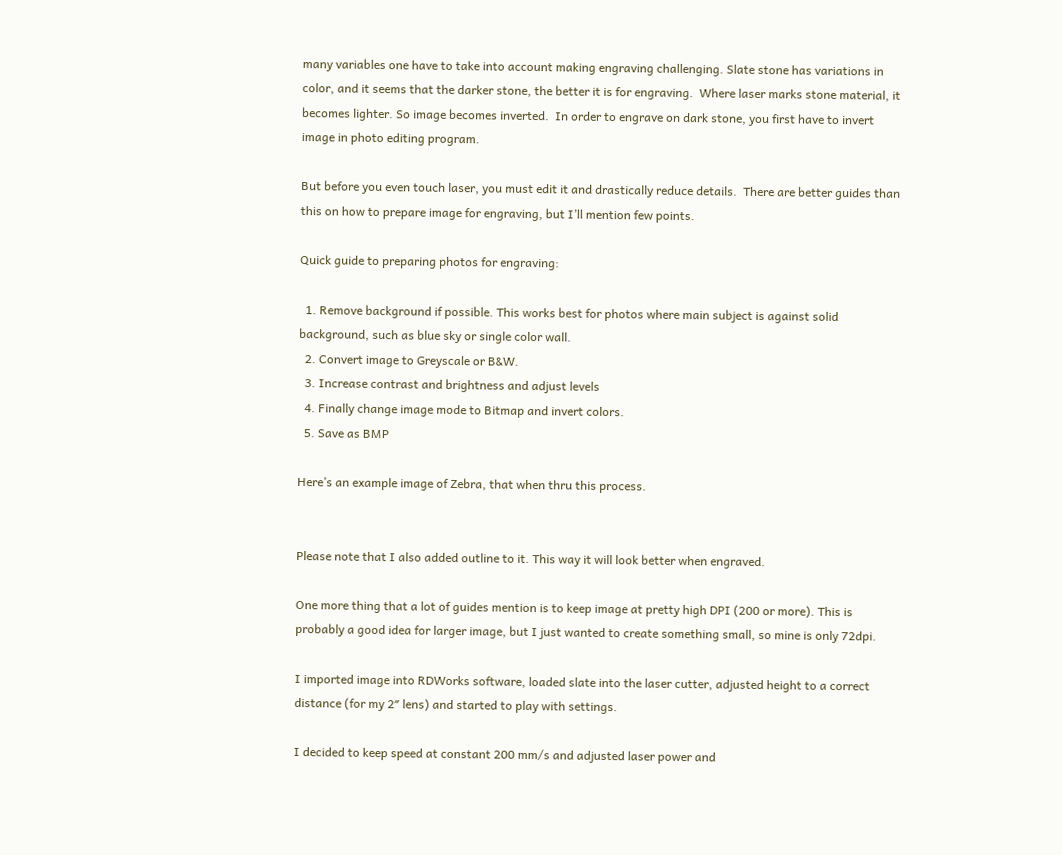many variables one have to take into account making engraving challenging. Slate stone has variations in color, and it seems that the darker stone, the better it is for engraving.  Where laser marks stone material, it becomes lighter. So image becomes inverted.  In order to engrave on dark stone, you first have to invert image in photo editing program.

But before you even touch laser, you must edit it and drastically reduce details.  There are better guides than this on how to prepare image for engraving, but I’ll mention few points.

Quick guide to preparing photos for engraving:

  1. Remove background if possible. This works best for photos where main subject is against solid background, such as blue sky or single color wall.
  2. Convert image to Greyscale or B&W.
  3. Increase contrast and brightness and adjust levels
  4. Finally change image mode to Bitmap and invert colors.
  5. Save as BMP

Here’s an example image of Zebra, that when thru this process.


Please note that I also added outline to it. This way it will look better when engraved.

One more thing that a lot of guides mention is to keep image at pretty high DPI (200 or more). This is probably a good idea for larger image, but I just wanted to create something small, so mine is only 72dpi.

I imported image into RDWorks software, loaded slate into the laser cutter, adjusted height to a correct distance (for my 2″ lens) and started to play with settings.

I decided to keep speed at constant 200 mm/s and adjusted laser power and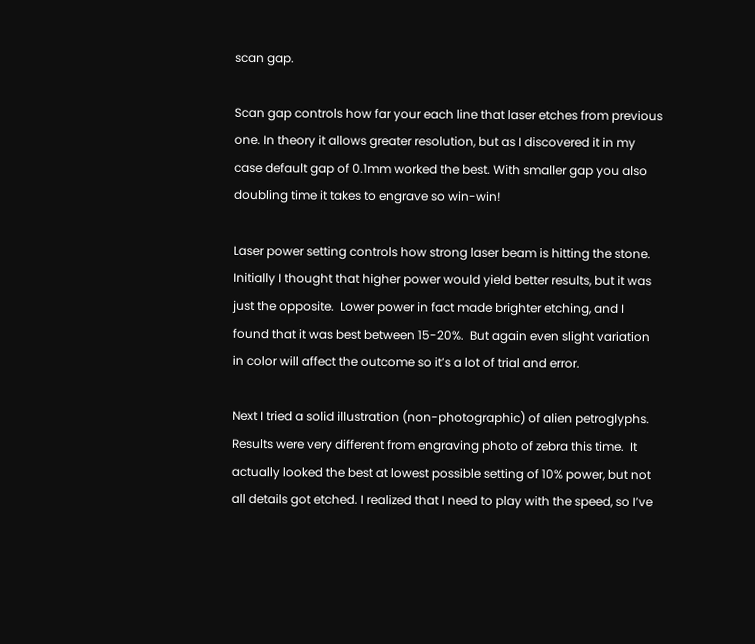scan gap.

Scan gap controls how far your each line that laser etches from previous one. In theory it allows greater resolution, but as I discovered it in my case default gap of 0.1mm worked the best. With smaller gap you also doubling time it takes to engrave so win-win!

Laser power setting controls how strong laser beam is hitting the stone. Initially I thought that higher power would yield better results, but it was just the opposite.  Lower power in fact made brighter etching, and I found that it was best between 15-20%.  But again even slight variation in color will affect the outcome so it’s a lot of trial and error.

Next I tried a solid illustration (non-photographic) of alien petroglyphs.  Results were very different from engraving photo of zebra this time.  It actually looked the best at lowest possible setting of 10% power, but not all details got etched. I realized that I need to play with the speed, so I’ve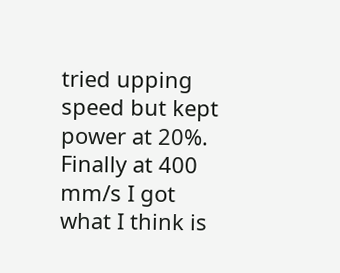tried upping speed but kept power at 20%. Finally at 400 mm/s I got what I think is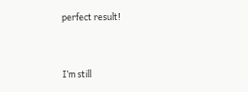perfect result!


I’m still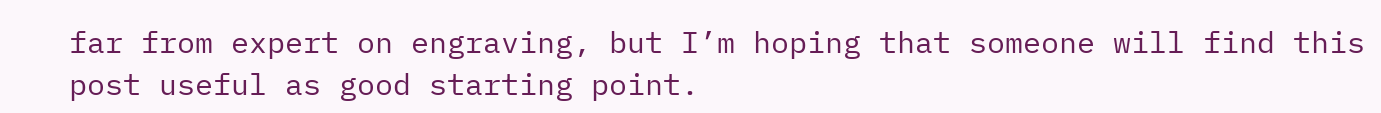far from expert on engraving, but I’m hoping that someone will find this post useful as good starting point.